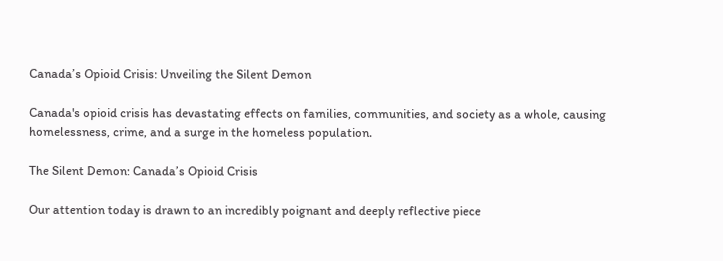Canada’s Opioid Crisis: Unveiling the Silent Demon

Canada's opioid crisis has devastating effects on families, communities, and society as a whole, causing homelessness, crime, and a surge in the homeless population.

The Silent Demon: Canada’s Opioid Crisis

Our attention today is drawn to an incredibly poignant and deeply reflective piece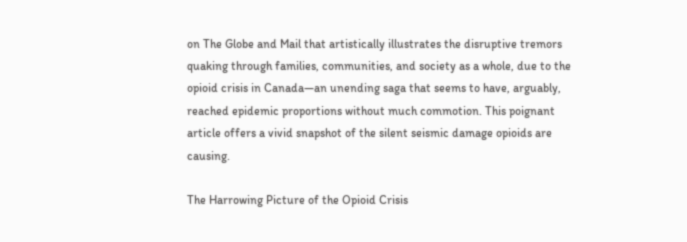on The Globe and Mail that artistically illustrates the disruptive tremors quaking through families, communities, and society as a whole, due to the opioid crisis in Canada—an unending saga that seems to have, arguably, reached epidemic proportions without much commotion. This poignant article offers a vivid snapshot of the silent seismic damage opioids are causing.

The Harrowing Picture of the Opioid Crisis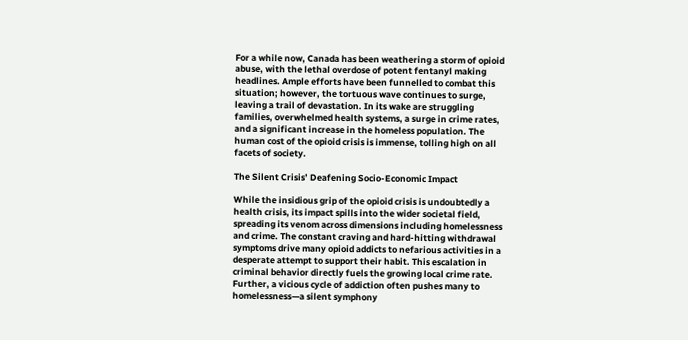For a while now, Canada has been weathering a storm of opioid abuse, with the lethal overdose of potent fentanyl making headlines. Ample efforts have been funnelled to combat this situation; however, the tortuous wave continues to surge, leaving a trail of devastation. In its wake are struggling families, overwhelmed health systems, a surge in crime rates, and a significant increase in the homeless population. The human cost of the opioid crisis is immense, tolling high on all facets of society.

The Silent Crisis’ Deafening Socio-Economic Impact

While the insidious grip of the opioid crisis is undoubtedly a health crisis, its impact spills into the wider societal field, spreading its venom across dimensions including homelessness and crime. The constant craving and hard-hitting withdrawal symptoms drive many opioid addicts to nefarious activities in a desperate attempt to support their habit. This escalation in criminal behavior directly fuels the growing local crime rate. Further, a vicious cycle of addiction often pushes many to homelessness—a silent symphony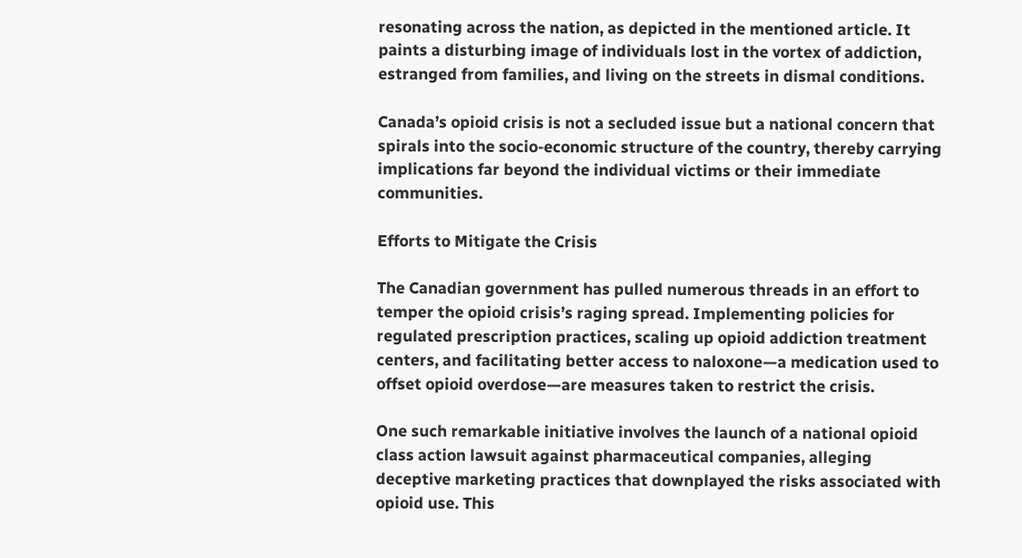resonating across the nation, as depicted in the mentioned article. It paints a disturbing image of individuals lost in the vortex of addiction, estranged from families, and living on the streets in dismal conditions.

Canada’s opioid crisis is not a secluded issue but a national concern that spirals into the socio-economic structure of the country, thereby carrying implications far beyond the individual victims or their immediate communities.

Efforts to Mitigate the Crisis

The Canadian government has pulled numerous threads in an effort to temper the opioid crisis’s raging spread. Implementing policies for regulated prescription practices, scaling up opioid addiction treatment centers, and facilitating better access to naloxone—a medication used to offset opioid overdose—are measures taken to restrict the crisis.

One such remarkable initiative involves the launch of a national opioid class action lawsuit against pharmaceutical companies, alleging deceptive marketing practices that downplayed the risks associated with opioid use. This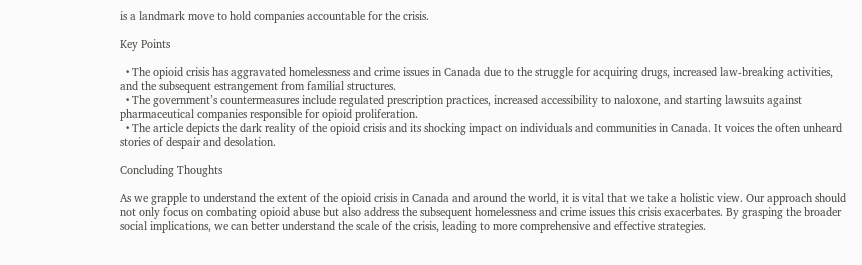is a landmark move to hold companies accountable for the crisis.

Key Points

  • The opioid crisis has aggravated homelessness and crime issues in Canada due to the struggle for acquiring drugs, increased law-breaking activities, and the subsequent estrangement from familial structures.
  • The government’s countermeasures include regulated prescription practices, increased accessibility to naloxone, and starting lawsuits against pharmaceutical companies responsible for opioid proliferation.
  • The article depicts the dark reality of the opioid crisis and its shocking impact on individuals and communities in Canada. It voices the often unheard stories of despair and desolation.

Concluding Thoughts

As we grapple to understand the extent of the opioid crisis in Canada and around the world, it is vital that we take a holistic view. Our approach should not only focus on combating opioid abuse but also address the subsequent homelessness and crime issues this crisis exacerbates. By grasping the broader social implications, we can better understand the scale of the crisis, leading to more comprehensive and effective strategies.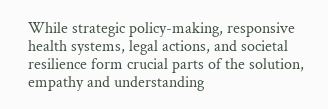While strategic policy-making, responsive health systems, legal actions, and societal resilience form crucial parts of the solution, empathy and understanding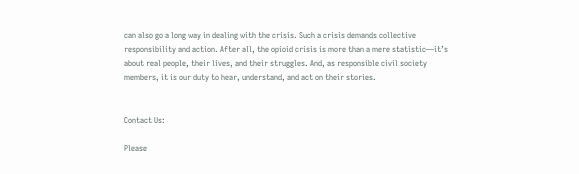can also go a long way in dealing with the crisis. Such a crisis demands collective responsibility and action. After all, the opioid crisis is more than a mere statistic—it’s about real people, their lives, and their struggles. And, as responsible civil society members, it is our duty to hear, understand, and act on their stories.


Contact Us:

Please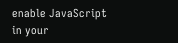enable JavaScript in your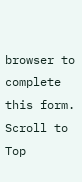browser to complete this form.
Scroll to Top